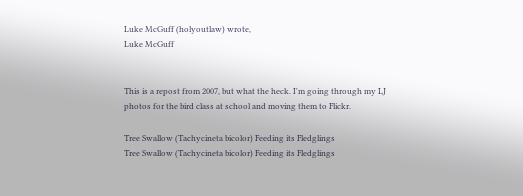Luke McGuff (holyoutlaw) wrote,
Luke McGuff


This is a repost from 2007, but what the heck. I'm going through my LJ photos for the bird class at school and moving them to Flickr.

Tree Swallow (Tachycineta bicolor) Feeding its Fledglings
Tree Swallow (Tachycineta bicolor) Feeding its Fledglings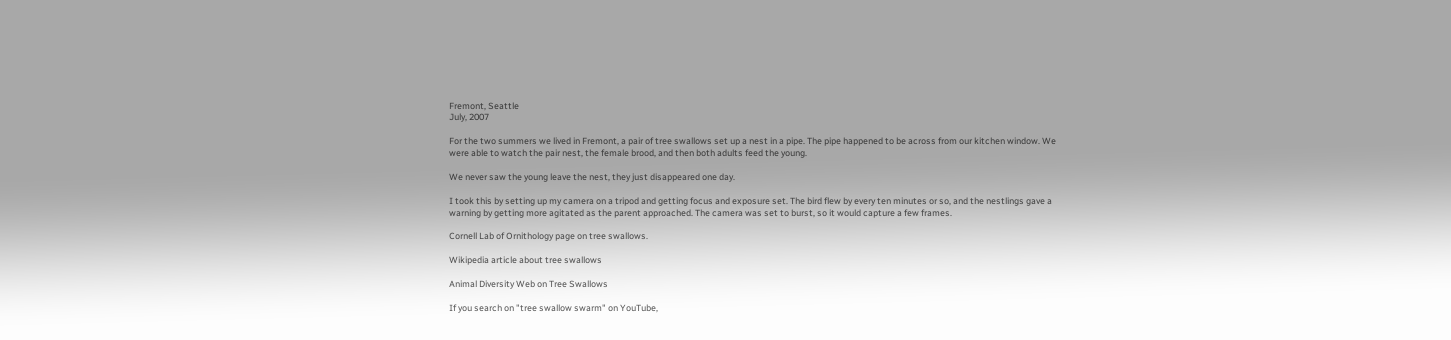Fremont, Seattle
July, 2007

For the two summers we lived in Fremont, a pair of tree swallows set up a nest in a pipe. The pipe happened to be across from our kitchen window. We were able to watch the pair nest, the female brood, and then both adults feed the young.

We never saw the young leave the nest, they just disappeared one day.

I took this by setting up my camera on a tripod and getting focus and exposure set. The bird flew by every ten minutes or so, and the nestlings gave a warning by getting more agitated as the parent approached. The camera was set to burst, so it would capture a few frames.

Cornell Lab of Ornithology page on tree swallows.

Wikipedia article about tree swallows

Animal Diversity Web on Tree Swallows

If you search on "tree swallow swarm" on YouTube,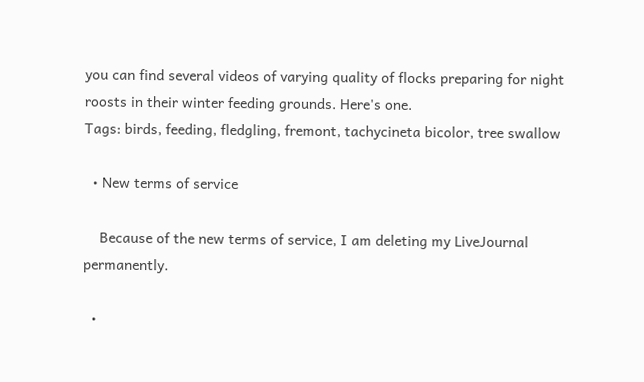you can find several videos of varying quality of flocks preparing for night roosts in their winter feeding grounds. Here's one.
Tags: birds, feeding, fledgling, fremont, tachycineta bicolor, tree swallow

  • New terms of service

    Because of the new terms of service, I am deleting my LiveJournal permanently.

  •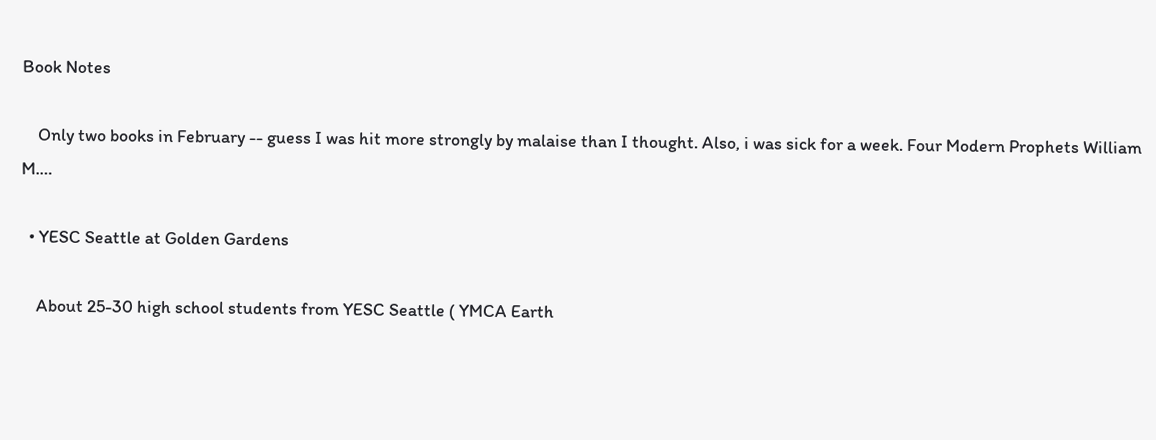Book Notes

    Only two books in February -- guess I was hit more strongly by malaise than I thought. Also, i was sick for a week. Four Modern Prophets William M.…

  • YESC Seattle at Golden Gardens

    About 25-30 high school students from YESC Seattle ( YMCA Earth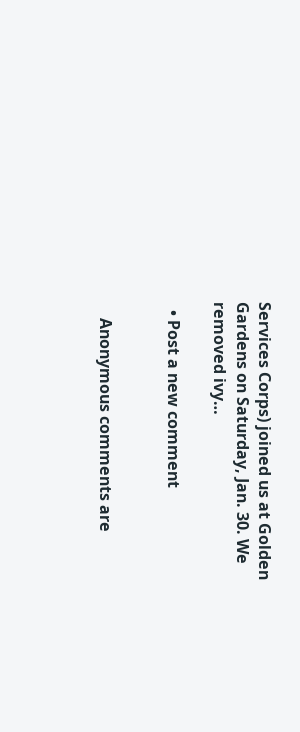Services Corps) joined us at Golden Gardens on Saturday, Jan. 30. We removed ivy…

  • Post a new comment


    Anonymous comments are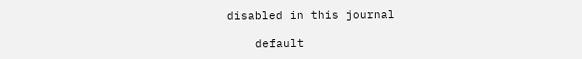disabled in this journal

    default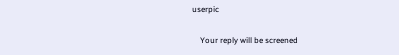userpic

    Your reply will be screened